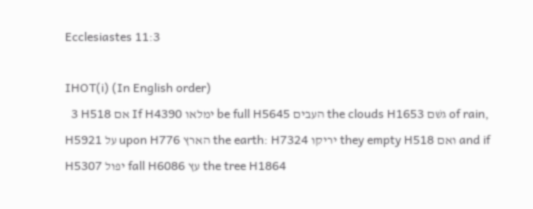Ecclesiastes 11:3

IHOT(i) (In English order)
  3 H518 אם If H4390 ימלאו be full H5645 העבים the clouds H1653 גשׁם of rain, H5921 על upon H776 הארץ the earth: H7324 יריקו they empty H518 ואם and if H5307 יפול fall H6086 עץ the tree H1864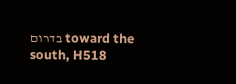בדרום toward the south, H518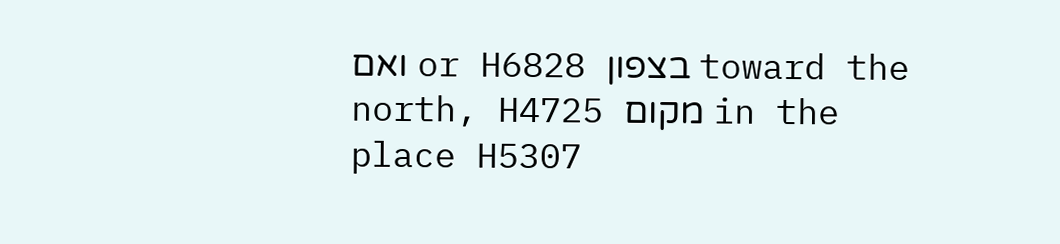ואם or H6828 בצפון toward the north, H4725 מקום in the place H5307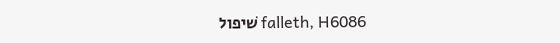שׁיפול falleth, H6086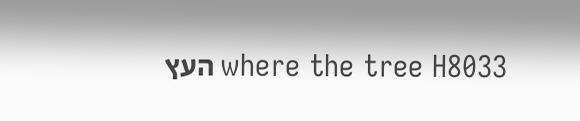העץ where the tree H8033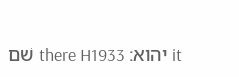שׁם there H1933 יהוא׃ it